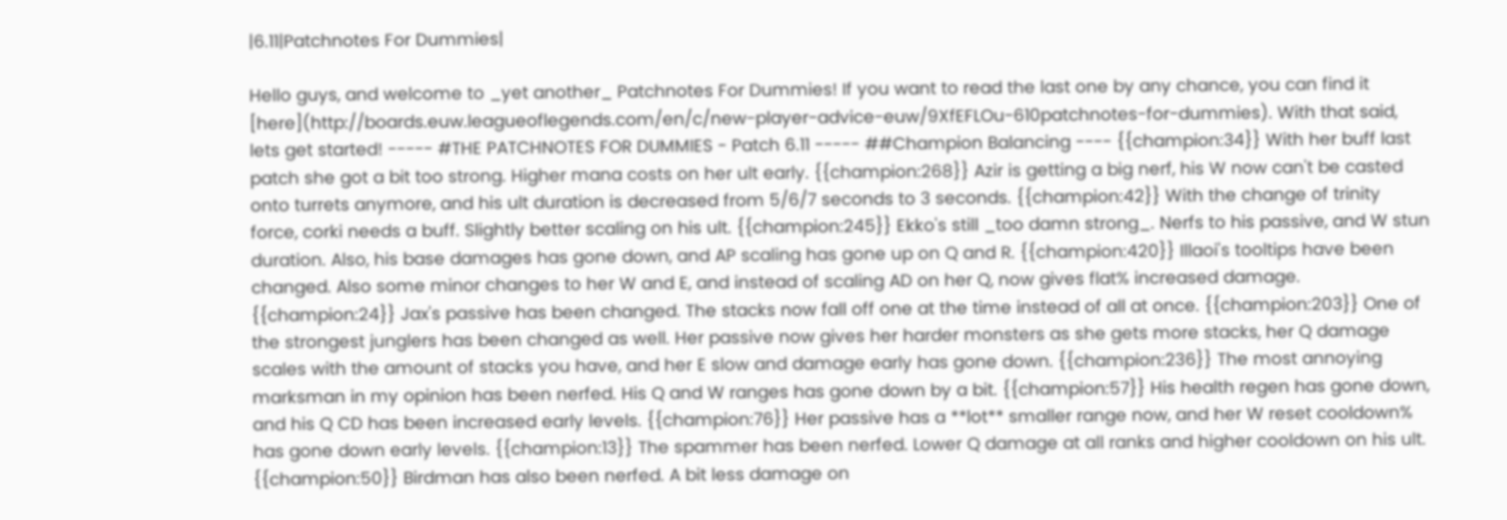|6.11|Patchnotes For Dummies|

Hello guys, and welcome to _yet another_ Patchnotes For Dummies! If you want to read the last one by any chance, you can find it [here](http://boards.euw.leagueoflegends.com/en/c/new-player-advice-euw/9XfEFLOu-610patchnotes-for-dummies). With that said, lets get started! ----- #THE PATCHNOTES FOR DUMMIES - Patch 6.11 ----- ##Champion Balancing ---- {{champion:34}} With her buff last patch she got a bit too strong. Higher mana costs on her ult early. {{champion:268}} Azir is getting a big nerf, his W now can't be casted onto turrets anymore, and his ult duration is decreased from 5/6/7 seconds to 3 seconds. {{champion:42}} With the change of trinity force, corki needs a buff. Slightly better scaling on his ult. {{champion:245}} Ekko's still _too damn strong_. Nerfs to his passive, and W stun duration. Also, his base damages has gone down, and AP scaling has gone up on Q and R. {{champion:420}} Illaoi's tooltips have been changed. Also some minor changes to her W and E, and instead of scaling AD on her Q, now gives flat% increased damage. {{champion:24}} Jax's passive has been changed. The stacks now fall off one at the time instead of all at once. {{champion:203}} One of the strongest junglers has been changed as well. Her passive now gives her harder monsters as she gets more stacks, her Q damage scales with the amount of stacks you have, and her E slow and damage early has gone down. {{champion:236}} The most annoying marksman in my opinion has been nerfed. His Q and W ranges has gone down by a bit. {{champion:57}} His health regen has gone down, and his Q CD has been increased early levels. {{champion:76}} Her passive has a **lot** smaller range now, and her W reset cooldown% has gone down early levels. {{champion:13}} The spammer has been nerfed. Lower Q damage at all ranks and higher cooldown on his ult. {{champion:50}} Birdman has also been nerfed. A bit less damage on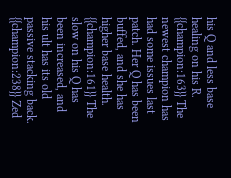his Q and less base healing on his R. {{champion:163}} The newest champion has had some issues last patch. Her Q has been buffed, and she has higher base health. {{champion:161}} The slow on his Q has been increased, and his ult has its old passive stacking back. {{champion:238}} Zed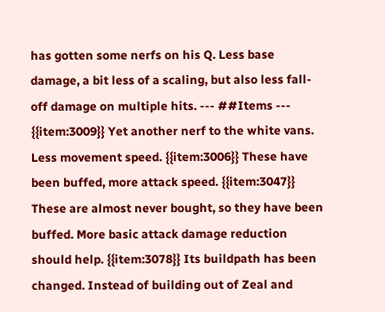has gotten some nerfs on his Q. Less base damage, a bit less of a scaling, but also less fall-off damage on multiple hits. --- ##Items --- {{item:3009}} Yet another nerf to the white vans. Less movement speed. {{item:3006}} These have been buffed, more attack speed. {{item:3047}} These are almost never bought, so they have been buffed. More basic attack damage reduction should help. {{item:3078}} Its buildpath has been changed. Instead of building out of Zeal and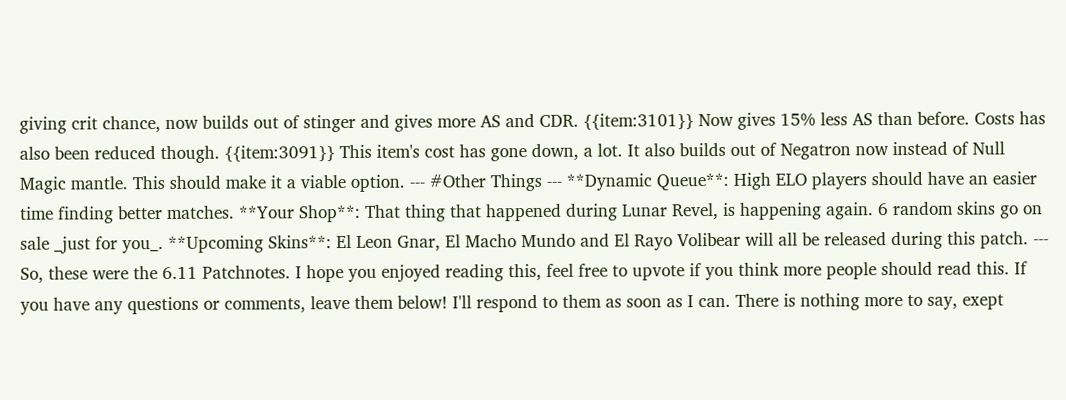giving crit chance, now builds out of stinger and gives more AS and CDR. {{item:3101}} Now gives 15% less AS than before. Costs has also been reduced though. {{item:3091}} This item's cost has gone down, a lot. It also builds out of Negatron now instead of Null Magic mantle. This should make it a viable option. --- #Other Things --- **Dynamic Queue**: High ELO players should have an easier time finding better matches. **Your Shop**: That thing that happened during Lunar Revel, is happening again. 6 random skins go on sale _just for you_. **Upcoming Skins**: El Leon Gnar, El Macho Mundo and El Rayo Volibear will all be released during this patch. --- So, these were the 6.11 Patchnotes. I hope you enjoyed reading this, feel free to upvote if you think more people should read this. If you have any questions or comments, leave them below! I'll respond to them as soon as I can. There is nothing more to say, exept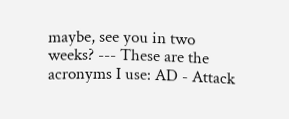maybe, see you in two weeks? --- These are the acronyms I use: AD - Attack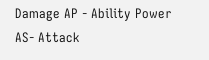Damage AP - Ability Power AS- Attack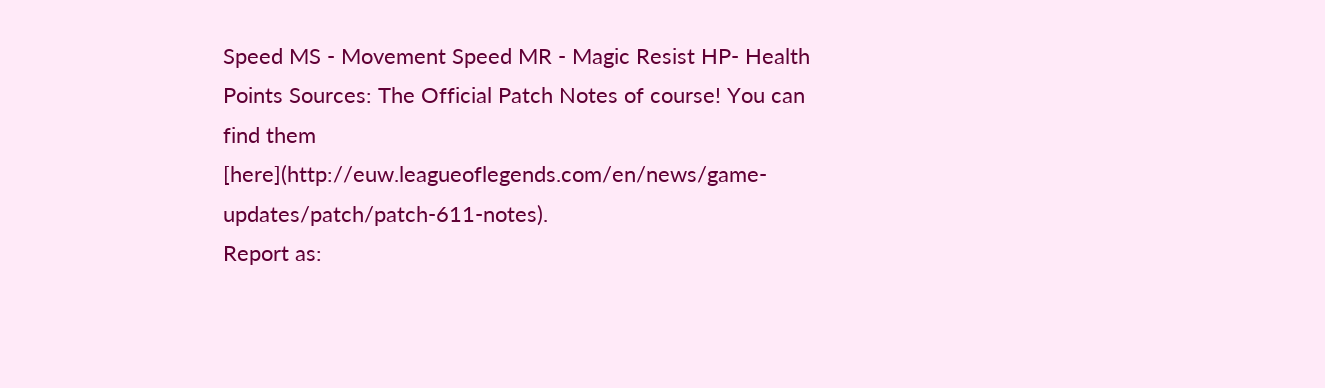Speed MS - Movement Speed MR - Magic Resist HP- Health Points Sources: The Official Patch Notes of course! You can find them [here](http://euw.leagueoflegends.com/en/news/game-updates/patch/patch-611-notes).
Report as: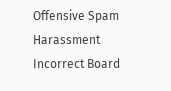Offensive Spam Harassment Incorrect Board